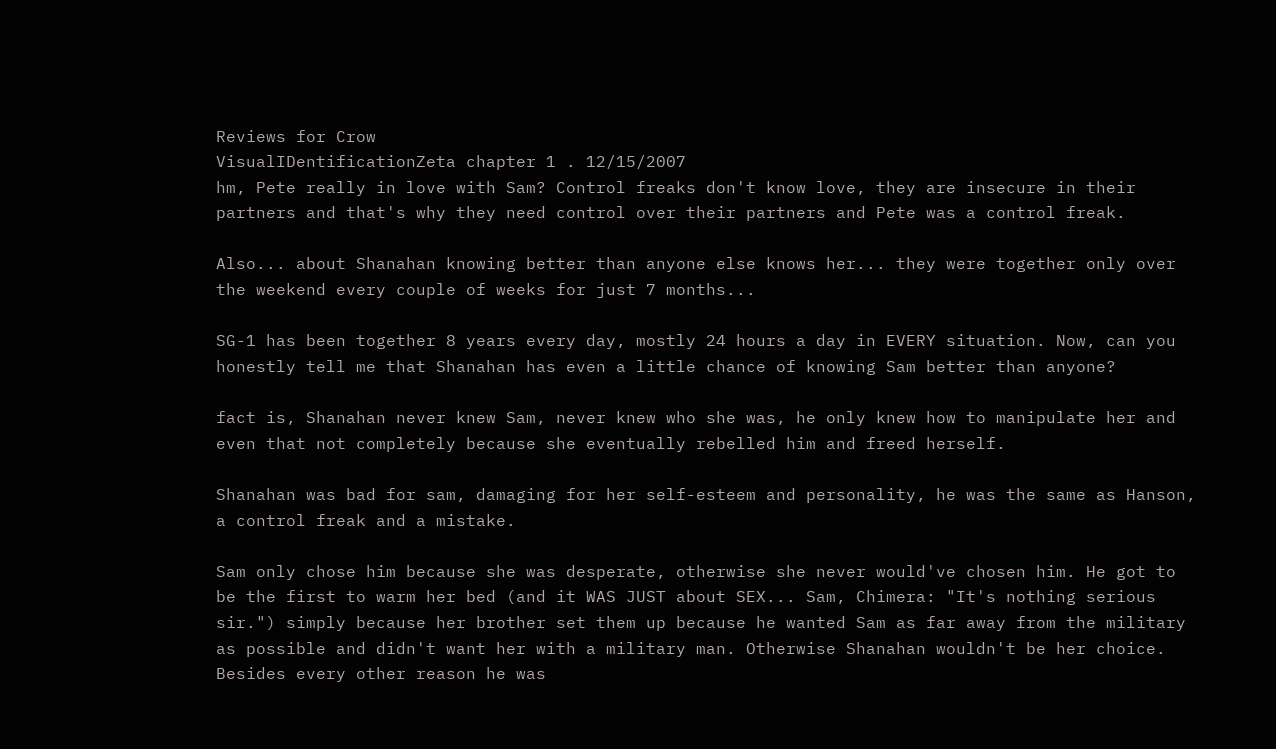Reviews for Crow
VisualIDentificationZeta chapter 1 . 12/15/2007
hm, Pete really in love with Sam? Control freaks don't know love, they are insecure in their partners and that's why they need control over their partners and Pete was a control freak.

Also... about Shanahan knowing better than anyone else knows her... they were together only over the weekend every couple of weeks for just 7 months...

SG-1 has been together 8 years every day, mostly 24 hours a day in EVERY situation. Now, can you honestly tell me that Shanahan has even a little chance of knowing Sam better than anyone?

fact is, Shanahan never knew Sam, never knew who she was, he only knew how to manipulate her and even that not completely because she eventually rebelled him and freed herself.

Shanahan was bad for sam, damaging for her self-esteem and personality, he was the same as Hanson, a control freak and a mistake.

Sam only chose him because she was desperate, otherwise she never would've chosen him. He got to be the first to warm her bed (and it WAS JUST about SEX... Sam, Chimera: "It's nothing serious sir.") simply because her brother set them up because he wanted Sam as far away from the military as possible and didn't want her with a military man. Otherwise Shanahan wouldn't be her choice. Besides every other reason he was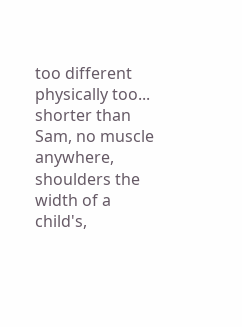too different physically too... shorter than Sam, no muscle anywhere, shoulders the width of a child's,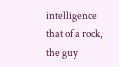intelligence that of a rock, the guy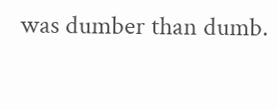was dumber than dumb.